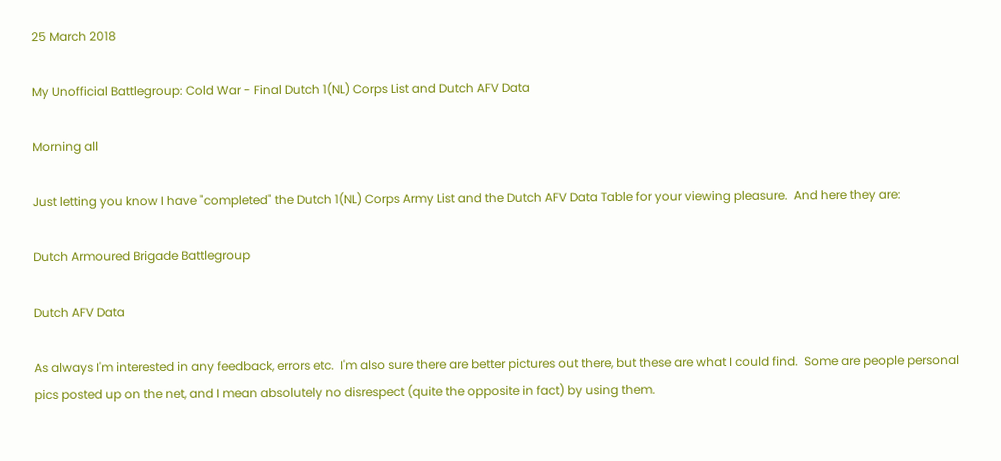25 March 2018

My Unofficial Battlegroup: Cold War - Final Dutch 1(NL) Corps List and Dutch AFV Data

Morning all

Just letting you know I have "completed" the Dutch 1(NL) Corps Army List and the Dutch AFV Data Table for your viewing pleasure.  And here they are:

Dutch Armoured Brigade Battlegroup

Dutch AFV Data

As always I'm interested in any feedback, errors etc.  I'm also sure there are better pictures out there, but these are what I could find.  Some are people personal pics posted up on the net, and I mean absolutely no disrespect (quite the opposite in fact) by using them.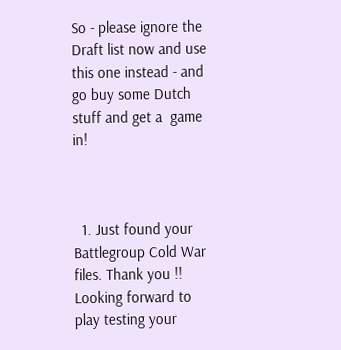So - please ignore the Draft list now and use this one instead - and go buy some Dutch stuff and get a  game in!



  1. Just found your Battlegroup Cold War files. Thank you !! Looking forward to play testing your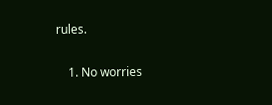rules.

    1. No worries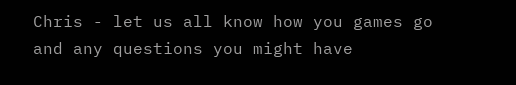Chris - let us all know how you games go and any questions you might have